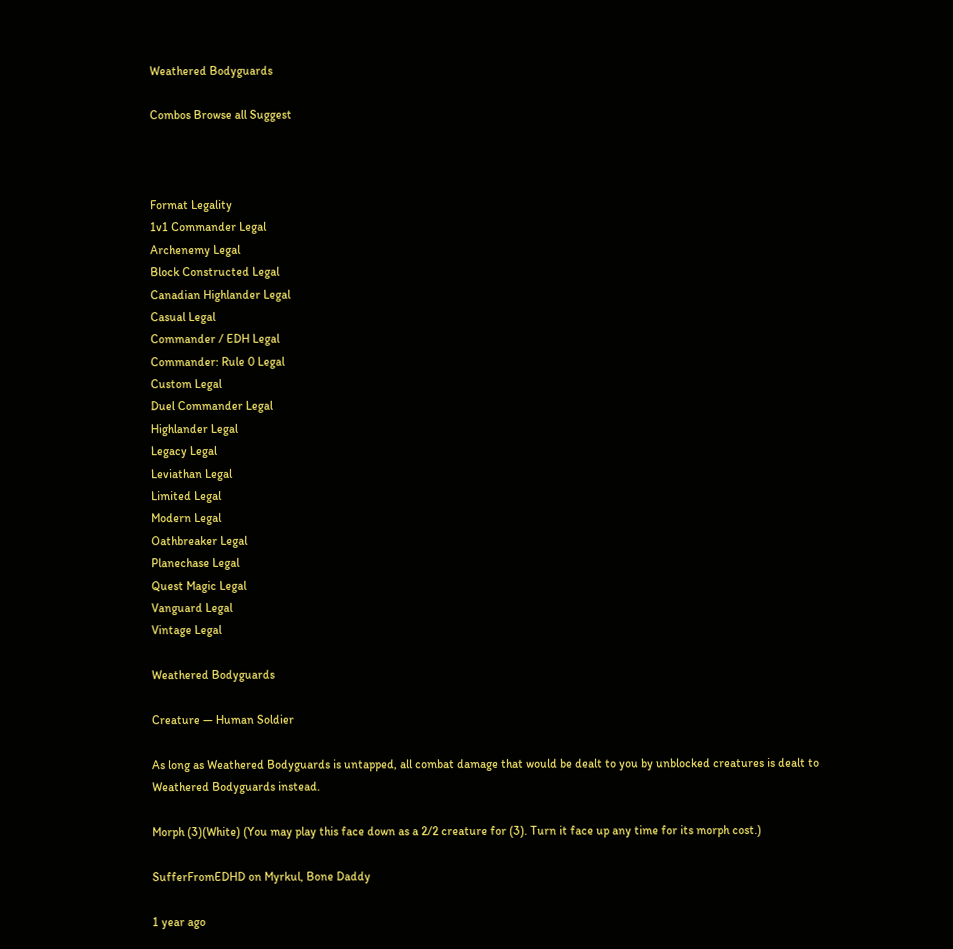Weathered Bodyguards

Combos Browse all Suggest



Format Legality
1v1 Commander Legal
Archenemy Legal
Block Constructed Legal
Canadian Highlander Legal
Casual Legal
Commander / EDH Legal
Commander: Rule 0 Legal
Custom Legal
Duel Commander Legal
Highlander Legal
Legacy Legal
Leviathan Legal
Limited Legal
Modern Legal
Oathbreaker Legal
Planechase Legal
Quest Magic Legal
Vanguard Legal
Vintage Legal

Weathered Bodyguards

Creature — Human Soldier

As long as Weathered Bodyguards is untapped, all combat damage that would be dealt to you by unblocked creatures is dealt to Weathered Bodyguards instead.

Morph (3)(White) (You may play this face down as a 2/2 creature for (3). Turn it face up any time for its morph cost.)

SufferFromEDHD on Myrkul, Bone Daddy

1 year ago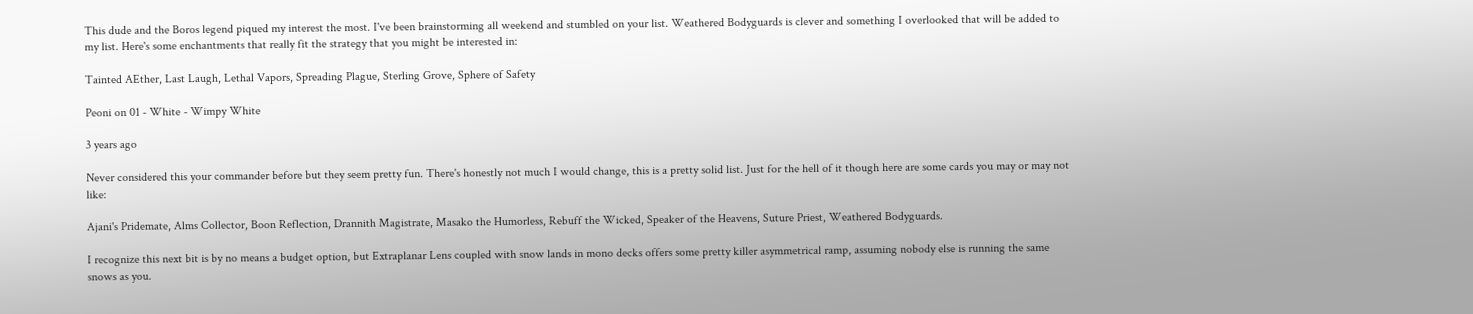This dude and the Boros legend piqued my interest the most. I've been brainstorming all weekend and stumbled on your list. Weathered Bodyguards is clever and something I overlooked that will be added to my list. Here's some enchantments that really fit the strategy that you might be interested in:

Tainted AEther, Last Laugh, Lethal Vapors, Spreading Plague, Sterling Grove, Sphere of Safety

Peoni on 01 - White - Wimpy White

3 years ago

Never considered this your commander before but they seem pretty fun. There's honestly not much I would change, this is a pretty solid list. Just for the hell of it though here are some cards you may or may not like:

Ajani's Pridemate, Alms Collector, Boon Reflection, Drannith Magistrate, Masako the Humorless, Rebuff the Wicked, Speaker of the Heavens, Suture Priest, Weathered Bodyguards.

I recognize this next bit is by no means a budget option, but Extraplanar Lens coupled with snow lands in mono decks offers some pretty killer asymmetrical ramp, assuming nobody else is running the same snows as you.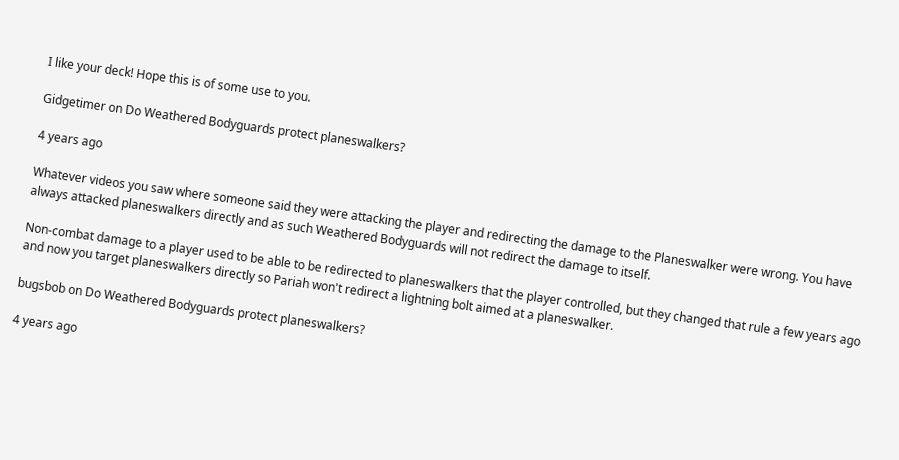I like your deck! Hope this is of some use to you.

Gidgetimer on Do Weathered Bodyguards protect planeswalkers?

4 years ago

Whatever videos you saw where someone said they were attacking the player and redirecting the damage to the Planeswalker were wrong. You have always attacked planeswalkers directly and as such Weathered Bodyguards will not redirect the damage to itself.

Non-combat damage to a player used to be able to be redirected to planeswalkers that the player controlled, but they changed that rule a few years ago and now you target planeswalkers directly so Pariah won't redirect a lightning bolt aimed at a planeswalker.

bugsbob on Do Weathered Bodyguards protect planeswalkers?

4 years ago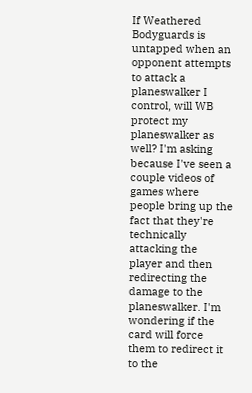If Weathered Bodyguards is untapped when an opponent attempts to attack a planeswalker I control, will WB protect my planeswalker as well? I'm asking because I've seen a couple videos of games where people bring up the fact that they're technically attacking the player and then redirecting the damage to the planeswalker. I'm wondering if the card will force them to redirect it to the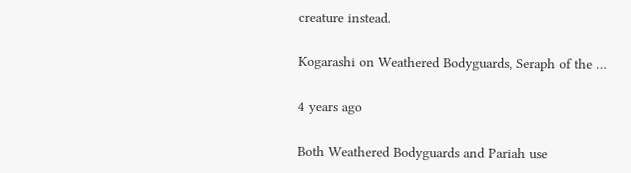creature instead.

Kogarashi on Weathered Bodyguards, Seraph of the …

4 years ago

Both Weathered Bodyguards and Pariah use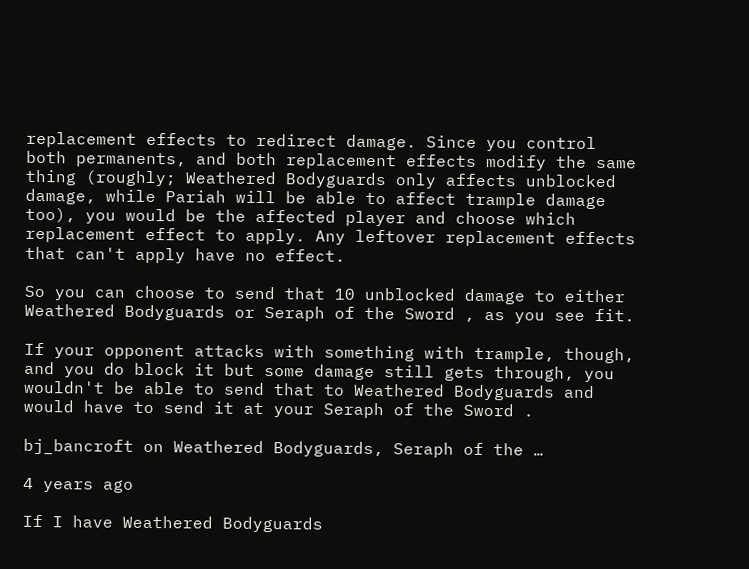replacement effects to redirect damage. Since you control both permanents, and both replacement effects modify the same thing (roughly; Weathered Bodyguards only affects unblocked damage, while Pariah will be able to affect trample damage too), you would be the affected player and choose which replacement effect to apply. Any leftover replacement effects that can't apply have no effect.

So you can choose to send that 10 unblocked damage to either Weathered Bodyguards or Seraph of the Sword , as you see fit.

If your opponent attacks with something with trample, though, and you do block it but some damage still gets through, you wouldn't be able to send that to Weathered Bodyguards and would have to send it at your Seraph of the Sword .

bj_bancroft on Weathered Bodyguards, Seraph of the …

4 years ago

If I have Weathered Bodyguards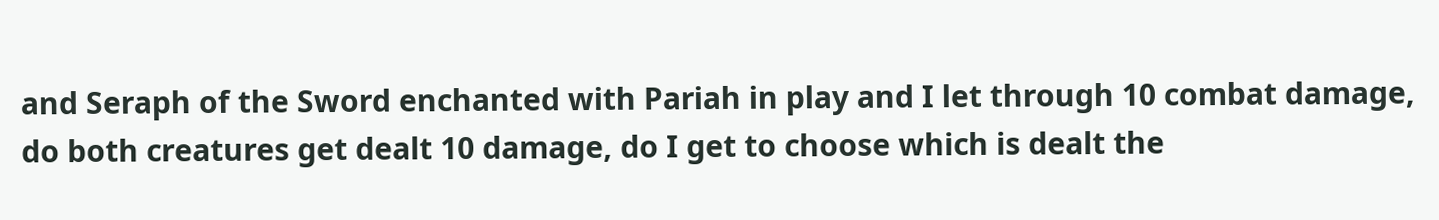and Seraph of the Sword enchanted with Pariah in play and I let through 10 combat damage, do both creatures get dealt 10 damage, do I get to choose which is dealt the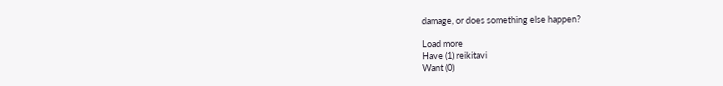damage, or does something else happen?

Load more
Have (1) reikitavi
Want (0)